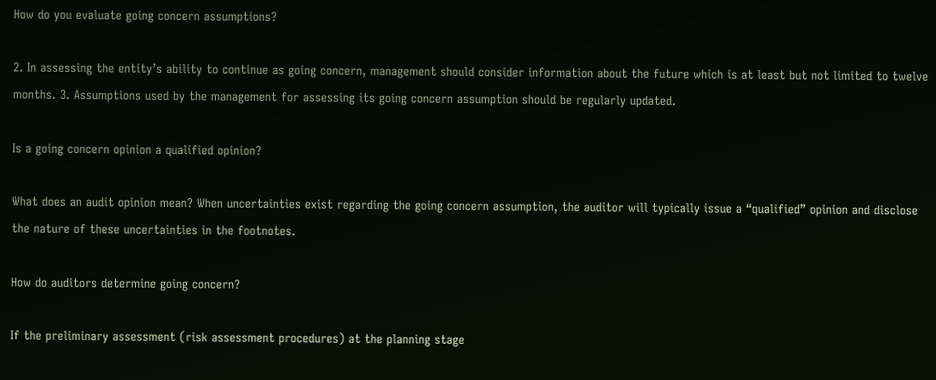How do you evaluate going concern assumptions?

2. In assessing the entity’s ability to continue as going concern, management should consider information about the future which is at least but not limited to twelve months. 3. Assumptions used by the management for assessing its going concern assumption should be regularly updated.

Is a going concern opinion a qualified opinion?

What does an audit opinion mean? When uncertainties exist regarding the going concern assumption, the auditor will typically issue a “qualified” opinion and disclose the nature of these uncertainties in the footnotes.

How do auditors determine going concern?

If the preliminary assessment (risk assessment procedures) at the planning stage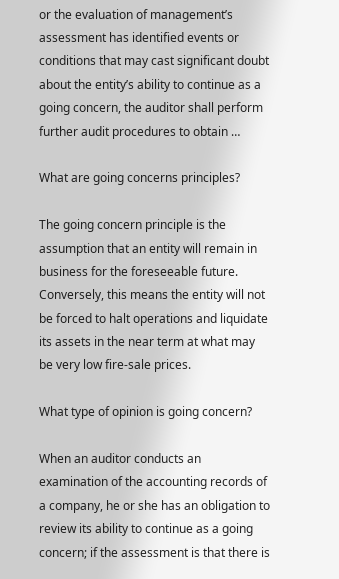or the evaluation of management’s assessment has identified events or conditions that may cast significant doubt about the entity’s ability to continue as a going concern, the auditor shall perform further audit procedures to obtain …

What are going concerns principles?

The going concern principle is the assumption that an entity will remain in business for the foreseeable future. Conversely, this means the entity will not be forced to halt operations and liquidate its assets in the near term at what may be very low fire-sale prices.

What type of opinion is going concern?

When an auditor conducts an examination of the accounting records of a company, he or she has an obligation to review its ability to continue as a going concern; if the assessment is that there is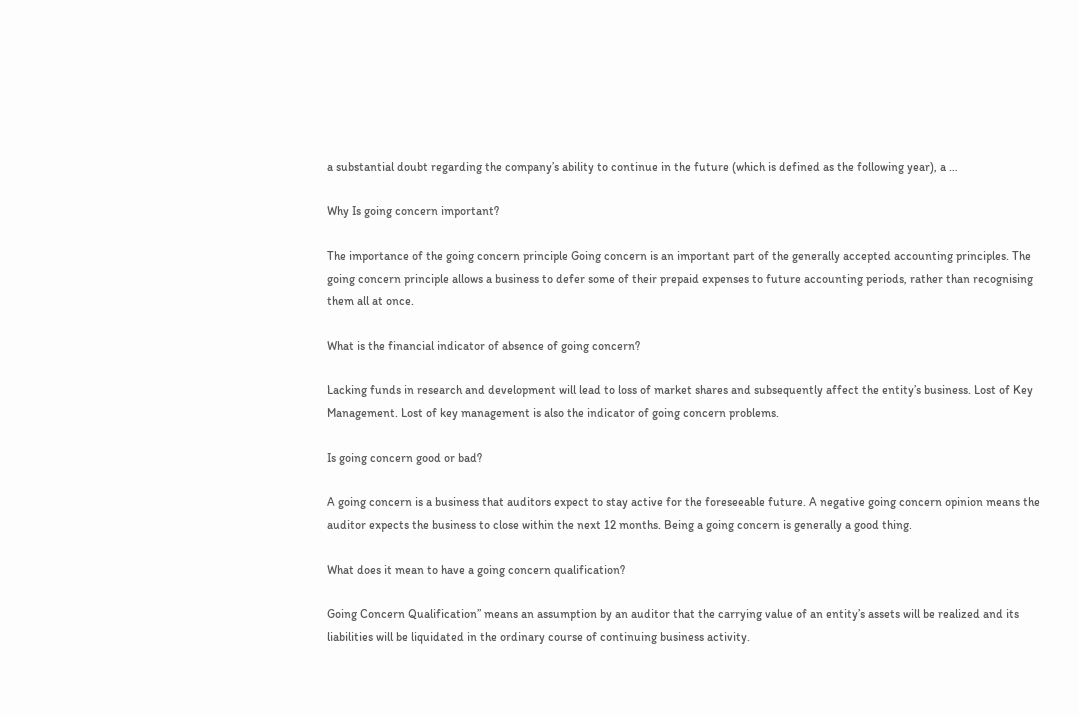a substantial doubt regarding the company’s ability to continue in the future (which is defined as the following year), a …

Why Is going concern important?

The importance of the going concern principle Going concern is an important part of the generally accepted accounting principles. The going concern principle allows a business to defer some of their prepaid expenses to future accounting periods, rather than recognising them all at once.

What is the financial indicator of absence of going concern?

Lacking funds in research and development will lead to loss of market shares and subsequently affect the entity’s business. Lost of Key Management. Lost of key management is also the indicator of going concern problems.

Is going concern good or bad?

A going concern is a business that auditors expect to stay active for the foreseeable future. A negative going concern opinion means the auditor expects the business to close within the next 12 months. Being a going concern is generally a good thing.

What does it mean to have a going concern qualification?

Going Concern Qualification” means an assumption by an auditor that the carrying value of an entity’s assets will be realized and its liabilities will be liquidated in the ordinary course of continuing business activity.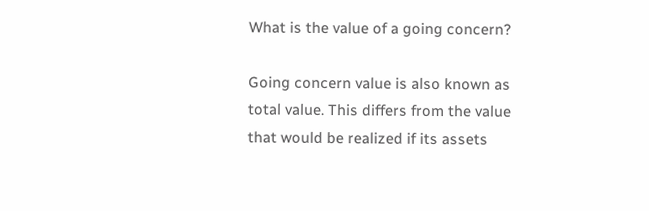What is the value of a going concern?

Going concern value is also known as total value. This differs from the value that would be realized if its assets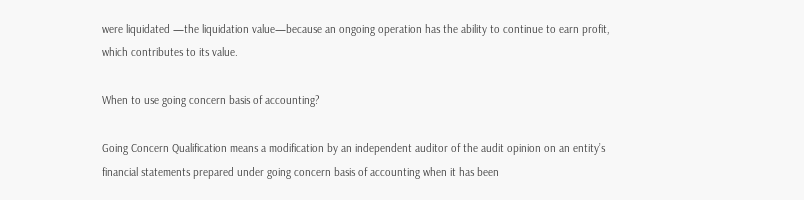were liquidated —the liquidation value—because an ongoing operation has the ability to continue to earn profit, which contributes to its value.

When to use going concern basis of accounting?

Going Concern Qualification means a modification by an independent auditor of the audit opinion on an entity’s financial statements prepared under going concern basis of accounting when it has been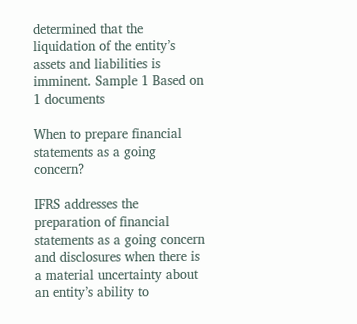determined that the liquidation of the entity’s assets and liabilities is imminent. Sample 1 Based on 1 documents

When to prepare financial statements as a going concern?

IFRS addresses the preparation of financial statements as a going concern and disclosures when there is a material uncertainty about an entity’s ability to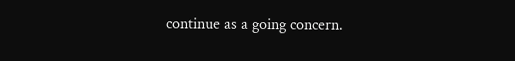continue as a going concern.